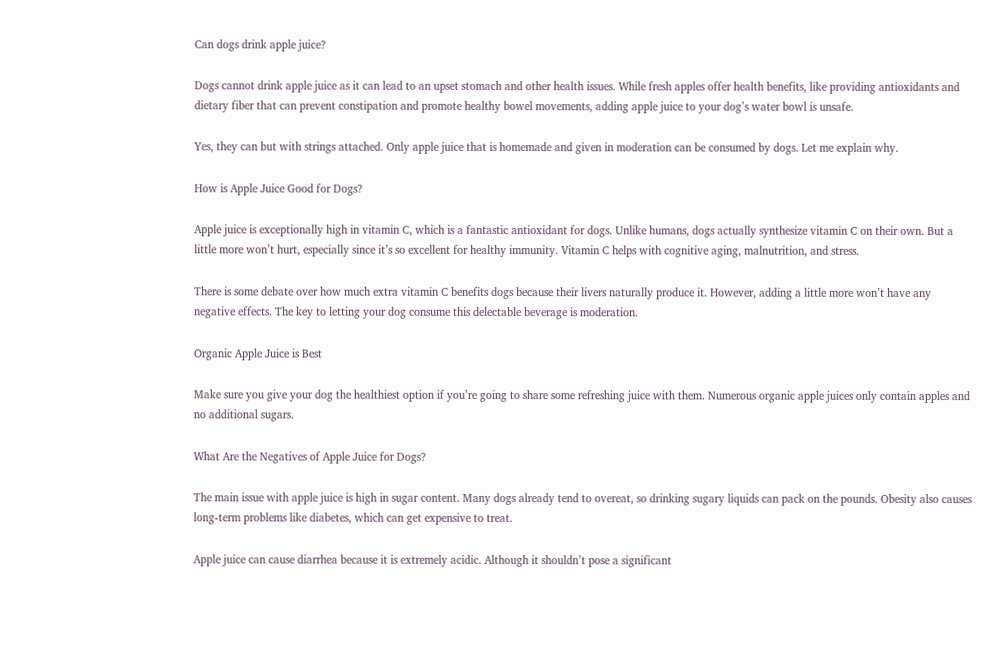Can dogs drink apple juice?

Dogs cannot drink apple juice as it can lead to an upset stomach and other health issues. While fresh apples offer health benefits, like providing antioxidants and dietary fiber that can prevent constipation and promote healthy bowel movements, adding apple juice to your dog’s water bowl is unsafe.

Yes, they can but with strings attached. Only apple juice that is homemade and given in moderation can be consumed by dogs. Let me explain why.

How is Apple Juice Good for Dogs?

Apple juice is exceptionally high in vitamin C, which is a fantastic antioxidant for dogs. Unlike humans, dogs actually synthesize vitamin C on their own. But a little more won’t hurt, especially since it’s so excellent for healthy immunity. Vitamin C helps with cognitive aging, malnutrition, and stress.

There is some debate over how much extra vitamin C benefits dogs because their livers naturally produce it. However, adding a little more won’t have any negative effects. The key to letting your dog consume this delectable beverage is moderation.

Organic Apple Juice is Best

Make sure you give your dog the healthiest option if you’re going to share some refreshing juice with them. Numerous organic apple juices only contain apples and no additional sugars.

What Are the Negatives of Apple Juice for Dogs?

The main issue with apple juice is high in sugar content. Many dogs already tend to overeat, so drinking sugary liquids can pack on the pounds. Obesity also causes long-term problems like diabetes, which can get expensive to treat.

Apple juice can cause diarrhea because it is extremely acidic. Although it shouldn’t pose a significant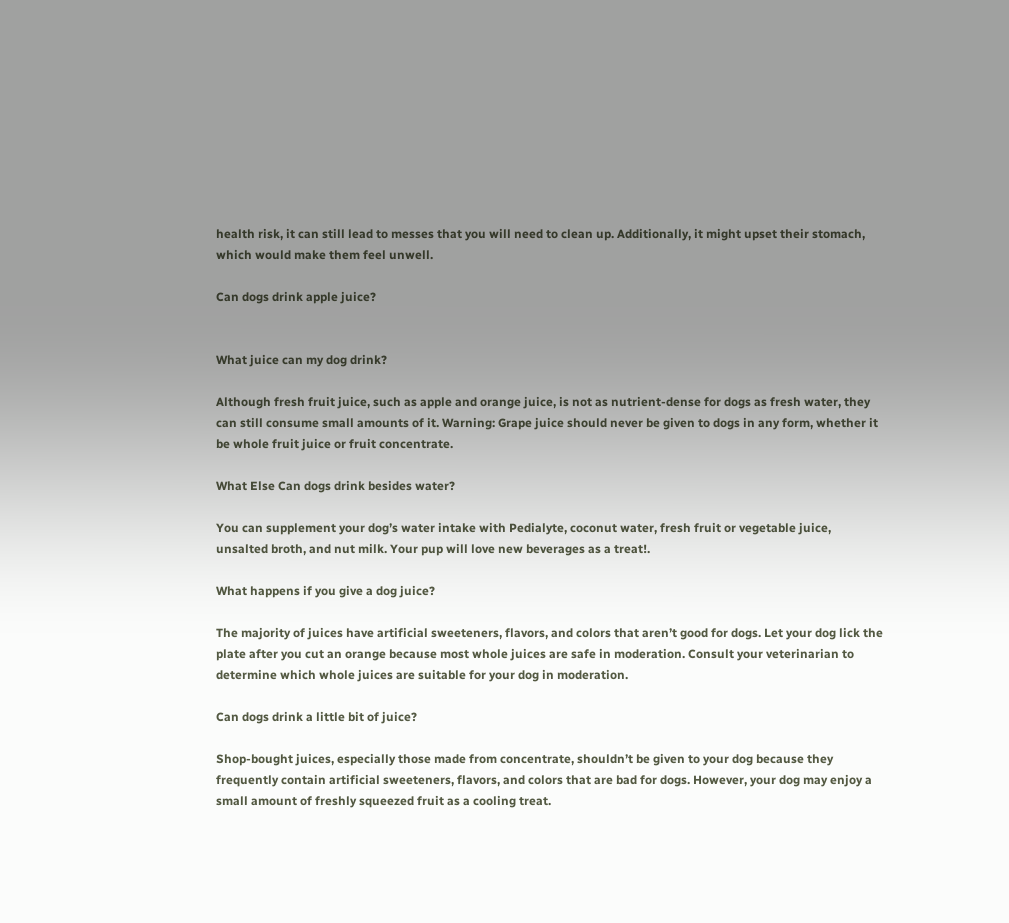health risk, it can still lead to messes that you will need to clean up. Additionally, it might upset their stomach, which would make them feel unwell.

Can dogs drink apple juice?


What juice can my dog drink?

Although fresh fruit juice, such as apple and orange juice, is not as nutrient-dense for dogs as fresh water, they can still consume small amounts of it. Warning: Grape juice should never be given to dogs in any form, whether it be whole fruit juice or fruit concentrate.

What Else Can dogs drink besides water?

You can supplement your dog’s water intake with Pedialyte, coconut water, fresh fruit or vegetable juice, unsalted broth, and nut milk. Your pup will love new beverages as a treat!.

What happens if you give a dog juice?

The majority of juices have artificial sweeteners, flavors, and colors that aren’t good for dogs. Let your dog lick the plate after you cut an orange because most whole juices are safe in moderation. Consult your veterinarian to determine which whole juices are suitable for your dog in moderation.

Can dogs drink a little bit of juice?

Shop-bought juices, especially those made from concentrate, shouldn’t be given to your dog because they frequently contain artificial sweeteners, flavors, and colors that are bad for dogs. However, your dog may enjoy a small amount of freshly squeezed fruit as a cooling treat.